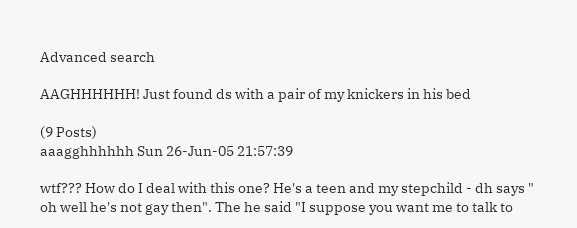Advanced search

AAGHHHHHH! Just found ds with a pair of my knickers in his bed

(9 Posts)
aaagghhhhhh Sun 26-Jun-05 21:57:39

wtf??? How do I deal with this one? He's a teen and my stepchild - dh says " oh well he's not gay then". The he said "I suppose you want me to talk to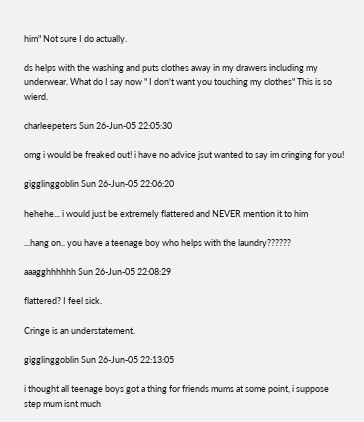him" Not sure I do actually.

ds helps with the washing and puts clothes away in my drawers including my underwear. What do I say now " I don't want you touching my clothes" This is so wierd.

charleepeters Sun 26-Jun-05 22:05:30

omg i would be freaked out! i have no advice jsut wanted to say im cringing for you!

gigglinggoblin Sun 26-Jun-05 22:06:20

hehehe... i would just be extremely flattered and NEVER mention it to him

...hang on.. you have a teenage boy who helps with the laundry??????

aaagghhhhhh Sun 26-Jun-05 22:08:29

flattered? I feel sick.

Cringe is an understatement.

gigglinggoblin Sun 26-Jun-05 22:13:05

i thought all teenage boys got a thing for friends mums at some point, i suppose step mum isnt much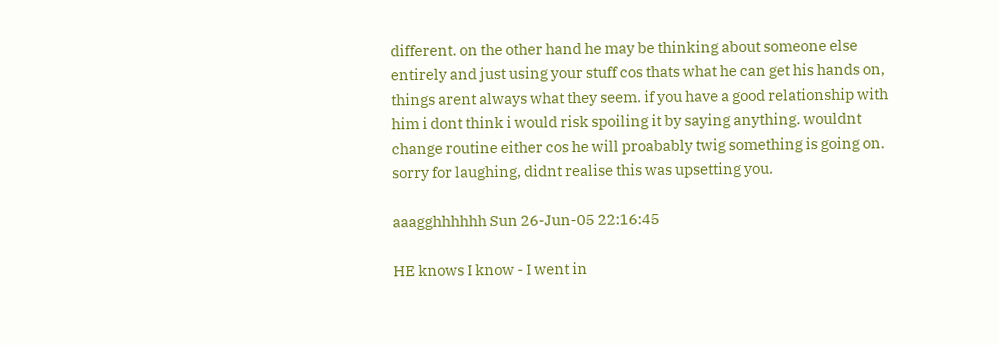different. on the other hand he may be thinking about someone else entirely and just using your stuff cos thats what he can get his hands on, things arent always what they seem. if you have a good relationship with him i dont think i would risk spoiling it by saying anything. wouldnt change routine either cos he will proabably twig something is going on. sorry for laughing, didnt realise this was upsetting you.

aaagghhhhhh Sun 26-Jun-05 22:16:45

HE knows I know - I went in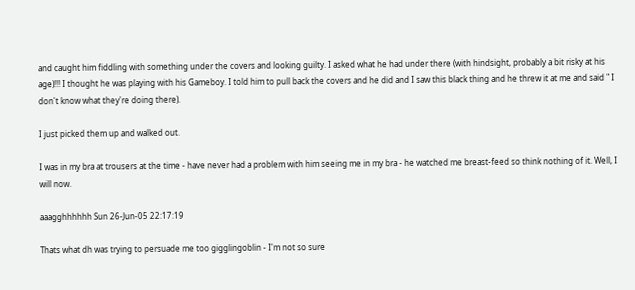and caught him fiddling with something under the covers and looking guilty. I asked what he had under there (with hindsight, probably a bit risky at his age)!!! I thought he was playing with his Gameboy. I told him to pull back the covers and he did and I saw this black thing and he threw it at me and said " I don't know what they're doing there).

I just picked them up and walked out.

I was in my bra at trousers at the time - have never had a problem with him seeing me in my bra - he watched me breast-feed so think nothing of it. Well, I will now.

aaagghhhhhh Sun 26-Jun-05 22:17:19

Thats what dh was trying to persuade me too gigglingoblin - I'm not so sure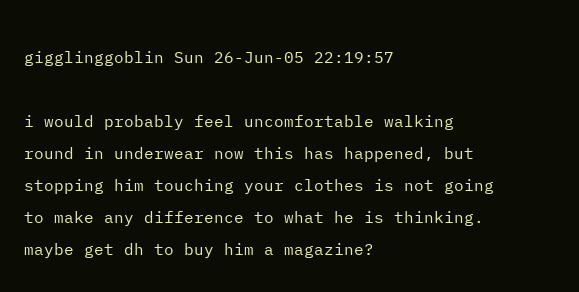gigglinggoblin Sun 26-Jun-05 22:19:57

i would probably feel uncomfortable walking round in underwear now this has happened, but stopping him touching your clothes is not going to make any difference to what he is thinking. maybe get dh to buy him a magazine?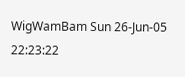WigWamBam Sun 26-Jun-05 22:23:22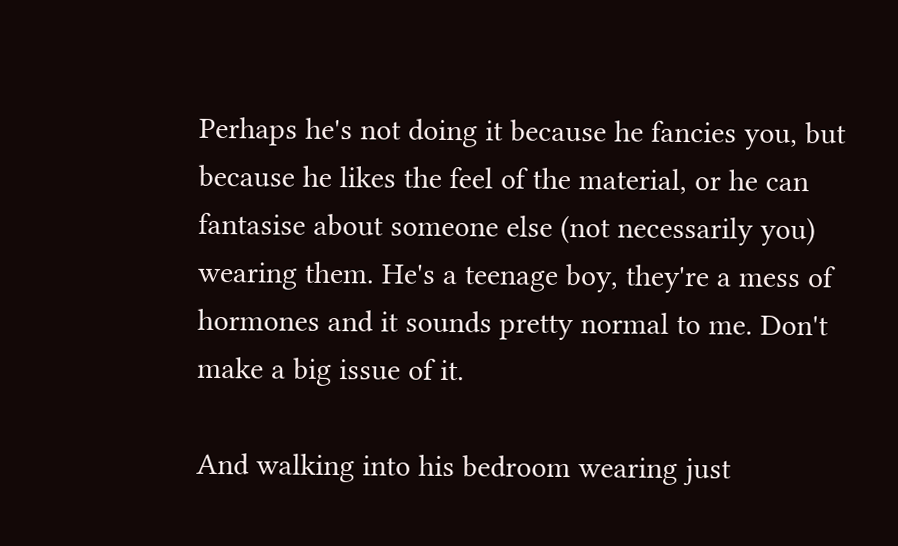Perhaps he's not doing it because he fancies you, but because he likes the feel of the material, or he can fantasise about someone else (not necessarily you) wearing them. He's a teenage boy, they're a mess of hormones and it sounds pretty normal to me. Don't make a big issue of it.

And walking into his bedroom wearing just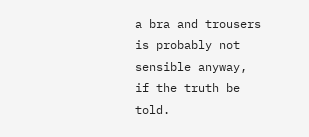a bra and trousers is probably not sensible anyway, if the truth be told.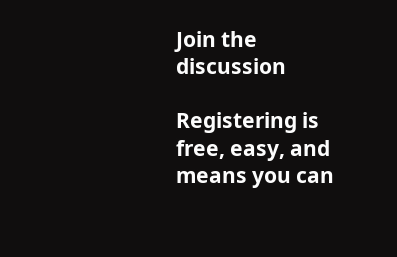Join the discussion

Registering is free, easy, and means you can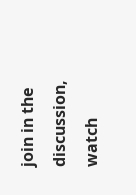join in the discussion, watch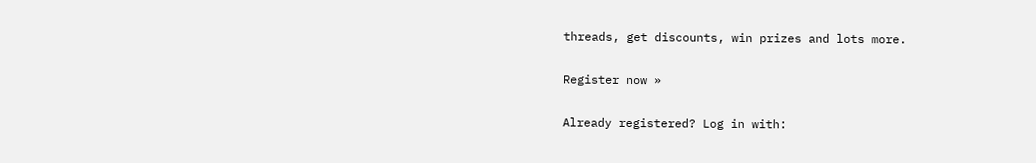threads, get discounts, win prizes and lots more.

Register now »

Already registered? Log in with: